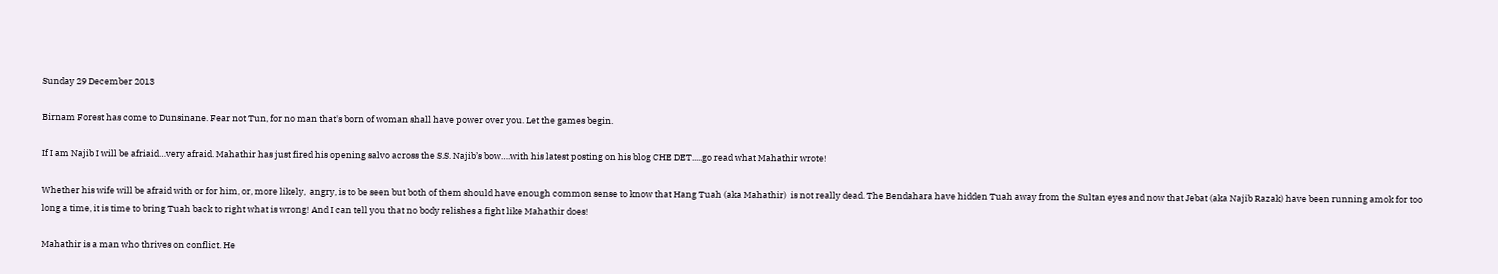Sunday 29 December 2013

Birnam Forest has come to Dunsinane. Fear not Tun, for no man that's born of woman shall have power over you. Let the games begin.

If I am Najib I will be afriaid…very afraid. Mahathir has just fired his opening salvo across the S.S. Najib’s bow….with his latest posting on his blog CHE DET.....go read what Mahathir wrote!

Whether his wife will be afraid with or for him, or, more likely,  angry, is to be seen but both of them should have enough common sense to know that Hang Tuah (aka Mahathir)  is not really dead. The Bendahara have hidden Tuah away from the Sultan eyes and now that Jebat (aka Najib Razak) have been running amok for too long a time, it is time to bring Tuah back to right what is wrong! And I can tell you that no body relishes a fight like Mahathir does!

Mahathir is a man who thrives on conflict. He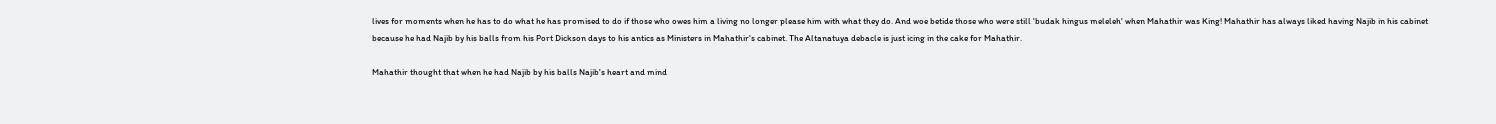lives for moments when he has to do what he has promised to do if those who owes him a living no longer please him with what they do. And woe betide those who were still 'budak hingus meleleh' when Mahathir was King! Mahathir has always liked having Najib in his cabinet because he had Najib by his balls from his Port Dickson days to his antics as Ministers in Mahathir's cabinet. The Altanatuya debacle is just icing in the cake for Mahathir.

Mahathir thought that when he had Najib by his balls Najib's heart and mind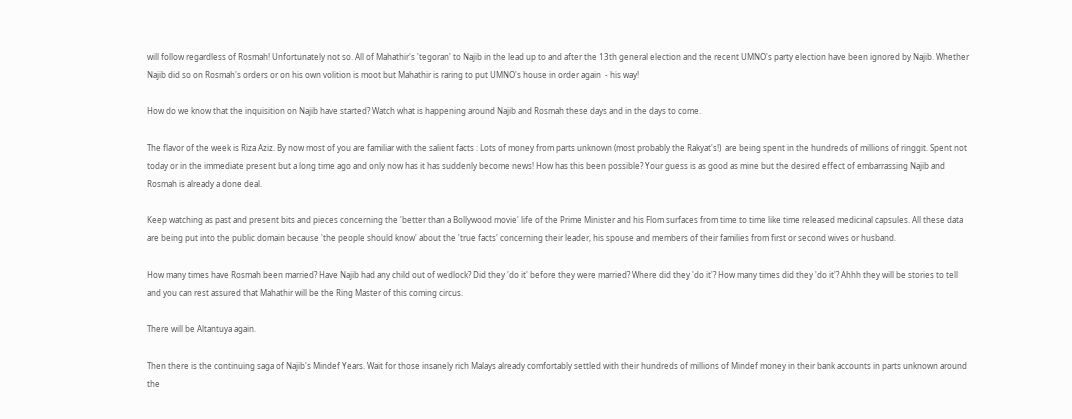will follow regardless of Rosmah! Unfortunately not so. All of Mahathir's 'tegoran' to Najib in the lead up to and after the 13th general election and the recent UMNO's party election have been ignored by Najib. Whether Najib did so on Rosmah's orders or on his own volition is moot but Mahathir is raring to put UMNO's house in order again  - his way!

How do we know that the inquisition on Najib have started? Watch what is happening around Najib and Rosmah these days and in the days to come.

The flavor of the week is Riza Aziz. By now most of you are familiar with the salient facts : Lots of money from parts unknown (most probably the Rakyat's!)  are being spent in the hundreds of millions of ringgit. Spent not today or in the immediate present but a long time ago and only now has it has suddenly become news! How has this been possible? Your guess is as good as mine but the desired effect of embarrassing Najib and Rosmah is already a done deal.

Keep watching as past and present bits and pieces concerning the 'better than a Bollywood movie' life of the Prime Minister and his Flom surfaces from time to time like time released medicinal capsules. All these data are being put into the public domain because 'the people should know' about the 'true facts' concerning their leader, his spouse and members of their families from first or second wives or husband.

How many times have Rosmah been married? Have Najib had any child out of wedlock? Did they 'do it' before they were married? Where did they 'do it'? How many times did they 'do it'? Ahhh they will be stories to tell and you can rest assured that Mahathir will be the Ring Master of this coming circus.

There will be Altantuya again.

Then there is the continuing saga of Najib's Mindef Years. Wait for those insanely rich Malays already comfortably settled with their hundreds of millions of Mindef money in their bank accounts in parts unknown around the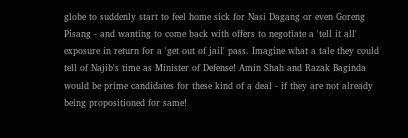globe to suddenly start to feel home sick for Nasi Dagang or even Goreng Pisang - and wanting to come back with offers to negotiate a 'tell it all' exposure in return for a 'get out of jail' pass. Imagine what a tale they could tell of Najib's time as Minister of Defense! Amin Shah and Razak Baginda would be prime candidates for these kind of a deal - if they are not already being propositioned for same!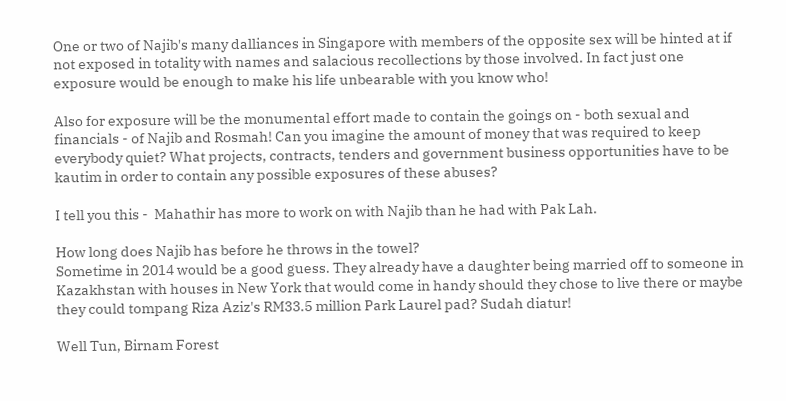One or two of Najib's many dalliances in Singapore with members of the opposite sex will be hinted at if not exposed in totality with names and salacious recollections by those involved. In fact just one exposure would be enough to make his life unbearable with you know who!

Also for exposure will be the monumental effort made to contain the goings on - both sexual and financials - of Najib and Rosmah! Can you imagine the amount of money that was required to keep everybody quiet? What projects, contracts, tenders and government business opportunities have to be kautim in order to contain any possible exposures of these abuses?

I tell you this -  Mahathir has more to work on with Najib than he had with Pak Lah.

How long does Najib has before he throws in the towel?
Sometime in 2014 would be a good guess. They already have a daughter being married off to someone in Kazakhstan with houses in New York that would come in handy should they chose to live there or maybe they could tompang Riza Aziz's RM33.5 million Park Laurel pad? Sudah diatur!

Well Tun, Birnam Forest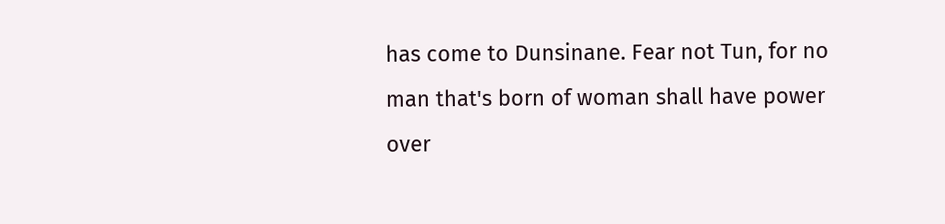has come to Dunsinane. Fear not Tun, for no man that's born of woman shall have power over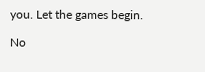you. Let the games begin.

No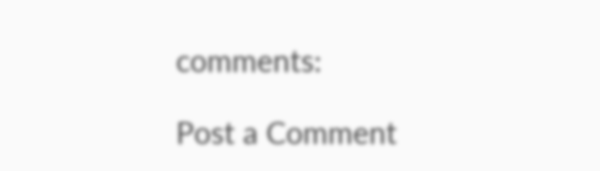comments:

Post a Comment